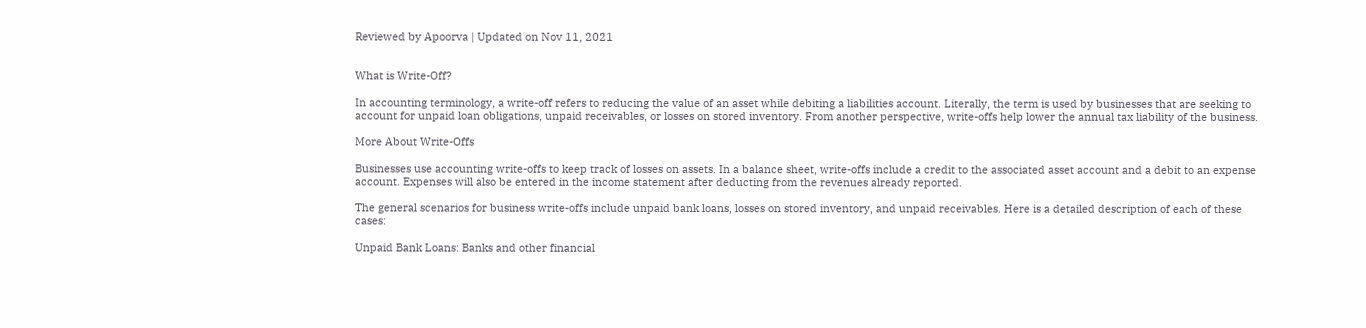Reviewed by Apoorva | Updated on Nov 11, 2021


What is Write-Off?

In accounting terminology, a write-off refers to reducing the value of an asset while debiting a liabilities account. Literally, the term is used by businesses that are seeking to account for unpaid loan obligations, unpaid receivables, or losses on stored inventory. From another perspective, write-offs help lower the annual tax liability of the business.

More About Write-Offs

Businesses use accounting write-offs to keep track of losses on assets. In a balance sheet, write-offs include a credit to the associated asset account and a debit to an expense account. Expenses will also be entered in the income statement after deducting from the revenues already reported.

The general scenarios for business write-offs include unpaid bank loans, losses on stored inventory, and unpaid receivables. Here is a detailed description of each of these cases:

Unpaid Bank Loans: Banks and other financial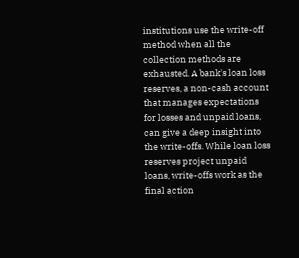institutions use the write-off method when all the collection methods are exhausted. A bank's loan loss reserves, a non-cash account that manages expectations for losses and unpaid loans, can give a deep insight into the write-offs. While loan loss reserves project unpaid loans, write-offs work as the final action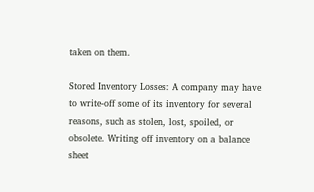taken on them.

Stored Inventory Losses: A company may have to write-off some of its inventory for several reasons, such as stolen, lost, spoiled, or obsolete. Writing off inventory on a balance sheet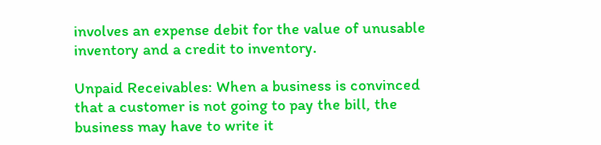involves an expense debit for the value of unusable inventory and a credit to inventory.

Unpaid Receivables: When a business is convinced that a customer is not going to pay the bill, the business may have to write it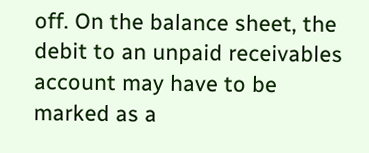off. On the balance sheet, the debit to an unpaid receivables account may have to be marked as a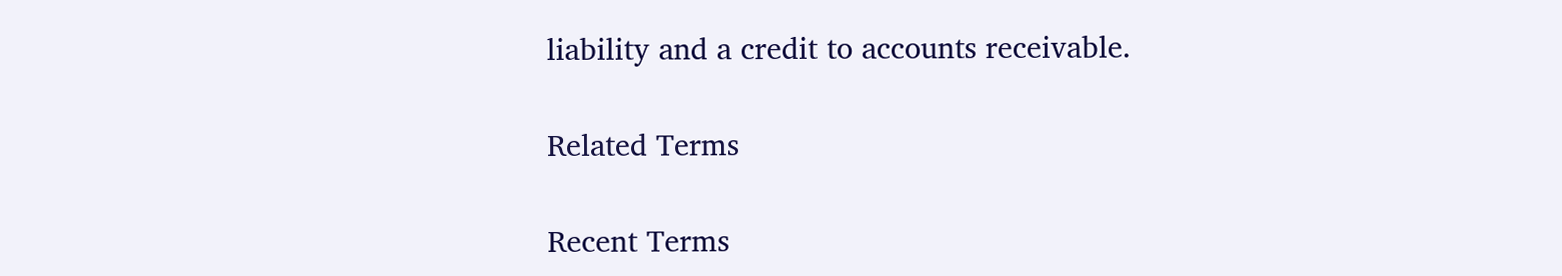liability and a credit to accounts receivable.

Related Terms

Recent Terms